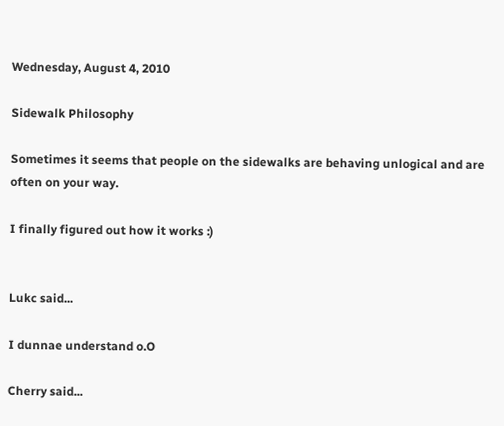Wednesday, August 4, 2010

Sidewalk Philosophy

Sometimes it seems that people on the sidewalks are behaving unlogical and are often on your way.

I finally figured out how it works :)


Lukc said...

I dunnae understand o.O

Cherry said...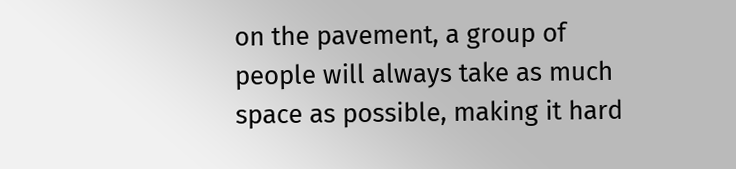on the pavement, a group of people will always take as much space as possible, making it hard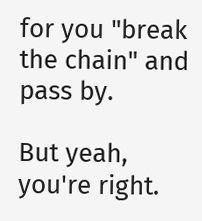for you "break the chain" and pass by.

But yeah, you're right.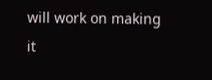will work on making it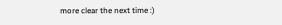more clear the next time :)